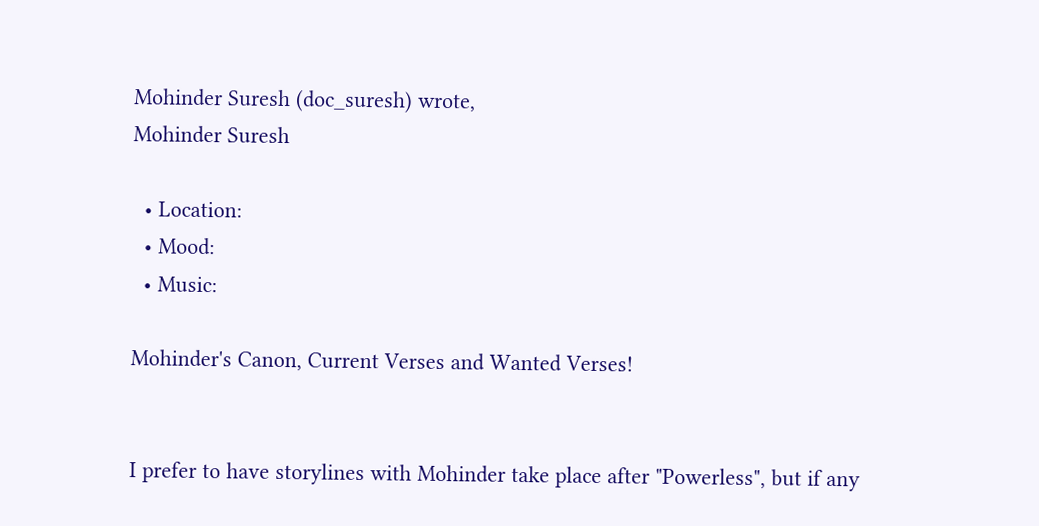Mohinder Suresh (doc_suresh) wrote,
Mohinder Suresh

  • Location:
  • Mood:
  • Music:

Mohinder's Canon, Current Verses and Wanted Verses!


I prefer to have storylines with Mohinder take place after "Powerless", but if any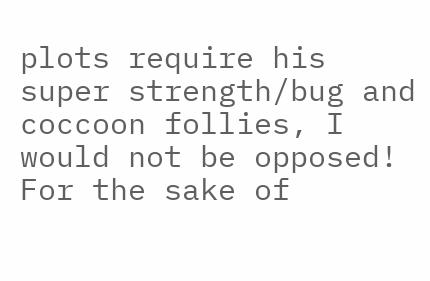plots require his super strength/bug and coccoon follies, I would not be opposed! For the sake of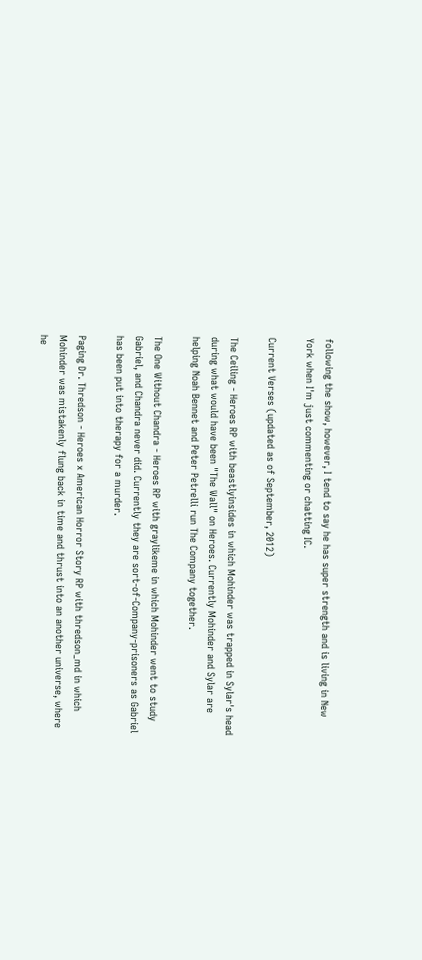following the show, however, I tend to say he has super strength and is living in New York when I'm just commenting or chatting IC.

Current Verses (updated as of September, 2012)

The Ceiling - Heroes RP with beastlyinsides in which Mohinder was trapped in Sylar's head during what would have been "The Wall" on Heroes. Currently Mohinder and Sylar are helping Noah Bennet and Peter Petrelli run The Company together.

The One Without Chandra - Heroes RP with graylikeme in which Mohinder went to study Gabriel, and Chandra never did. Currently they are sort-of-Company-prisoners as Gabriel has been put into therapy for a murder.

Paging Dr. Thredson - Heroes x American Horror Story RP with thredson_md in which Mohinder was mistakenly flung back in time and thrust into an another universe, where he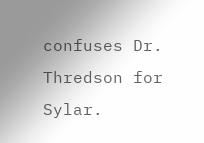confuses Dr. Thredson for Sylar.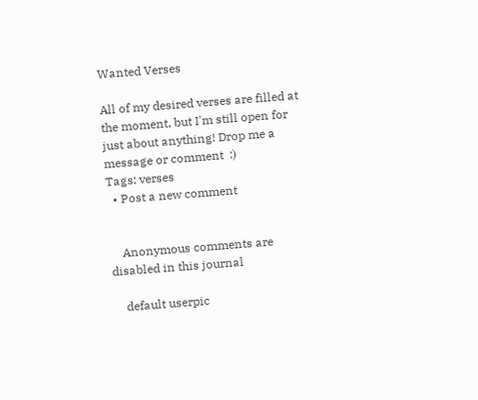Wanted Verses

All of my desired verses are filled at the moment, but I'm still open for just about anything! Drop me a message or comment  :)
Tags: verses
  • Post a new comment


    Anonymous comments are disabled in this journal

    default userpic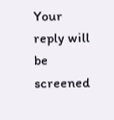Your reply will be screened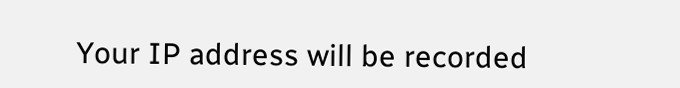Your IP address will be recorded